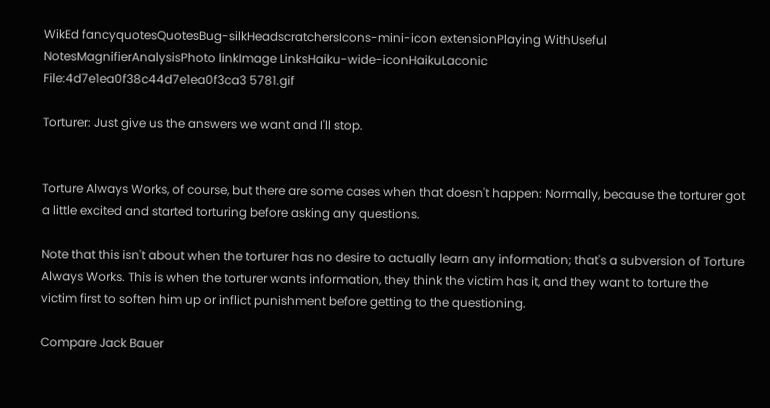WikEd fancyquotesQuotesBug-silkHeadscratchersIcons-mini-icon extensionPlaying WithUseful NotesMagnifierAnalysisPhoto linkImage LinksHaiku-wide-iconHaikuLaconic
File:4d7e1ea0f38c44d7e1ea0f3ca3 5781.gif

Torturer: Just give us the answers we want and I'll stop.


Torture Always Works, of course, but there are some cases when that doesn't happen: Normally, because the torturer got a little excited and started torturing before asking any questions.

Note that this isn't about when the torturer has no desire to actually learn any information; that's a subversion of Torture Always Works. This is when the torturer wants information, they think the victim has it, and they want to torture the victim first to soften him up or inflict punishment before getting to the questioning.

Compare Jack Bauer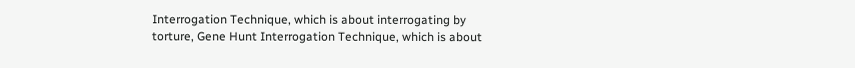Interrogation Technique, which is about interrogating by torture, Gene Hunt Interrogation Technique, which is about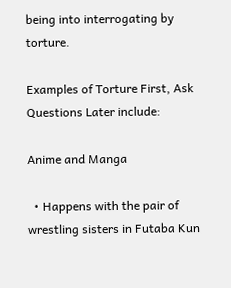being into interrogating by torture.

Examples of Torture First, Ask Questions Later include:

Anime and Manga

  • Happens with the pair of wrestling sisters in Futaba Kun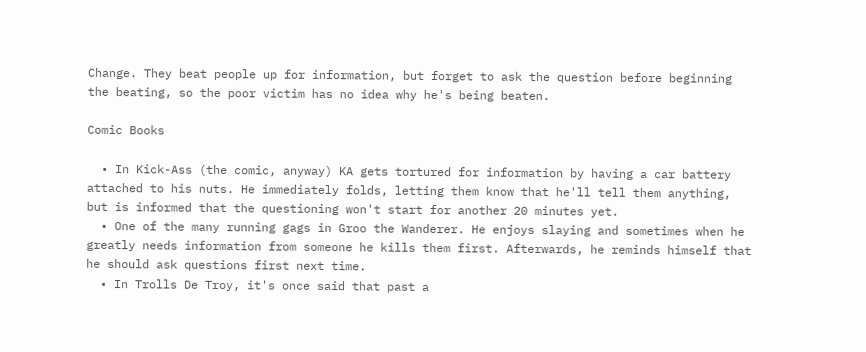Change. They beat people up for information, but forget to ask the question before beginning the beating, so the poor victim has no idea why he's being beaten.

Comic Books

  • In Kick-Ass (the comic, anyway) KA gets tortured for information by having a car battery attached to his nuts. He immediately folds, letting them know that he'll tell them anything, but is informed that the questioning won't start for another 20 minutes yet.
  • One of the many running gags in Groo the Wanderer. He enjoys slaying and sometimes when he greatly needs information from someone he kills them first. Afterwards, he reminds himself that he should ask questions first next time.
  • In Trolls De Troy, it's once said that past a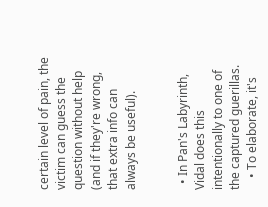certain level of pain, the victim can guess the question without help (and if they're wrong, that extra info can always be useful).


  • In Pan's Labyrinth, Vidal does this intentionally to one of the captured guerillas.
    • To elaborate, it's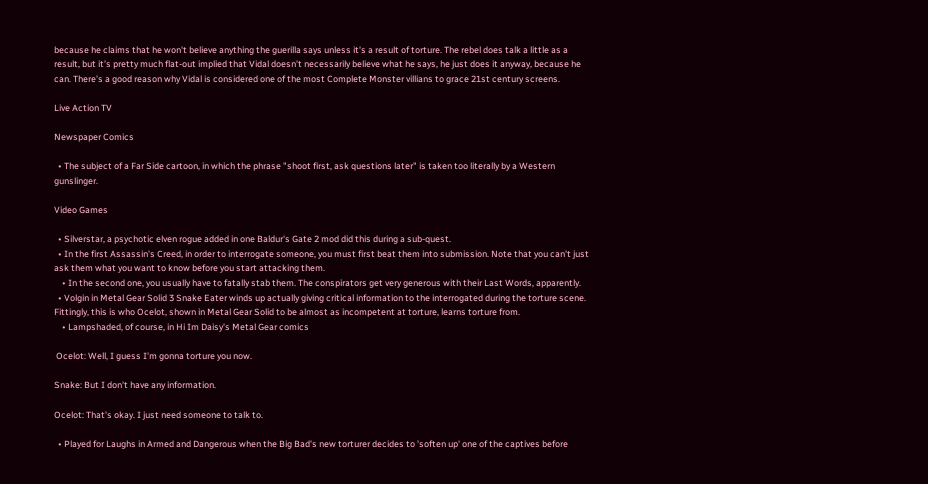because he claims that he won't believe anything the guerilla says unless it's a result of torture. The rebel does talk a little as a result, but it's pretty much flat-out implied that Vidal doesn't necessarily believe what he says, he just does it anyway, because he can. There's a good reason why Vidal is considered one of the most Complete Monster villians to grace 21st century screens.

Live Action TV

Newspaper Comics

  • The subject of a Far Side cartoon, in which the phrase "shoot first, ask questions later" is taken too literally by a Western gunslinger.

Video Games

  • Silverstar, a psychotic elven rogue added in one Baldur's Gate 2 mod did this during a sub-quest.
  • In the first Assassin's Creed, in order to interrogate someone, you must first beat them into submission. Note that you can't just ask them what you want to know before you start attacking them.
    • In the second one, you usually have to fatally stab them. The conspirators get very generous with their Last Words, apparently.
  • Volgin in Metal Gear Solid 3 Snake Eater winds up actually giving critical information to the interrogated during the torture scene. Fittingly, this is who Ocelot, shown in Metal Gear Solid to be almost as incompetent at torture, learns torture from.
    • Lampshaded, of course, in Hi Im Daisy's Metal Gear comics

 Ocelot: Well, I guess I'm gonna torture you now.

Snake: But I don't have any information.

Ocelot: That's okay. I just need someone to talk to.

  • Played for Laughs in Armed and Dangerous when the Big Bad's new torturer decides to 'soften up' one of the captives before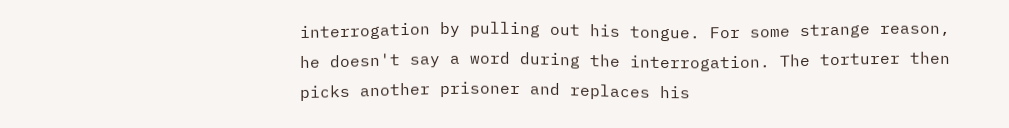interrogation by pulling out his tongue. For some strange reason, he doesn't say a word during the interrogation. The torturer then picks another prisoner and replaces his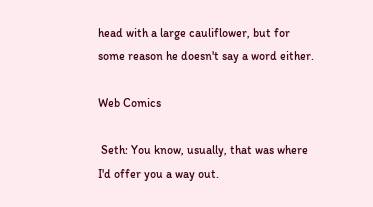head with a large cauliflower, but for some reason he doesn't say a word either.

Web Comics

 Seth: You know, usually, that was where I'd offer you a way out.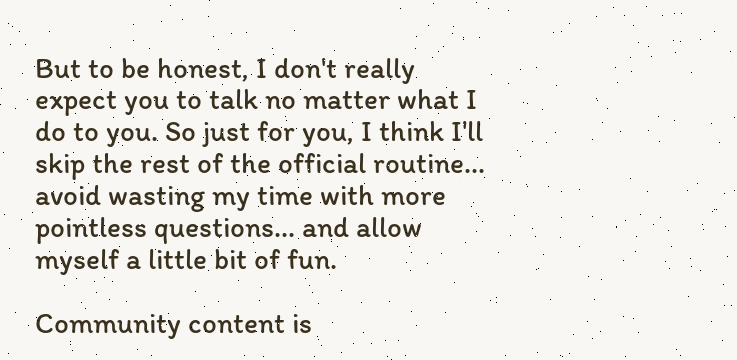But to be honest, I don't really expect you to talk no matter what I do to you. So just for you, I think I'll skip the rest of the official routine... avoid wasting my time with more pointless questions... and allow myself a little bit of fun.

Community content is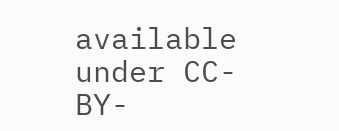available under CC-BY-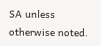SA unless otherwise noted.